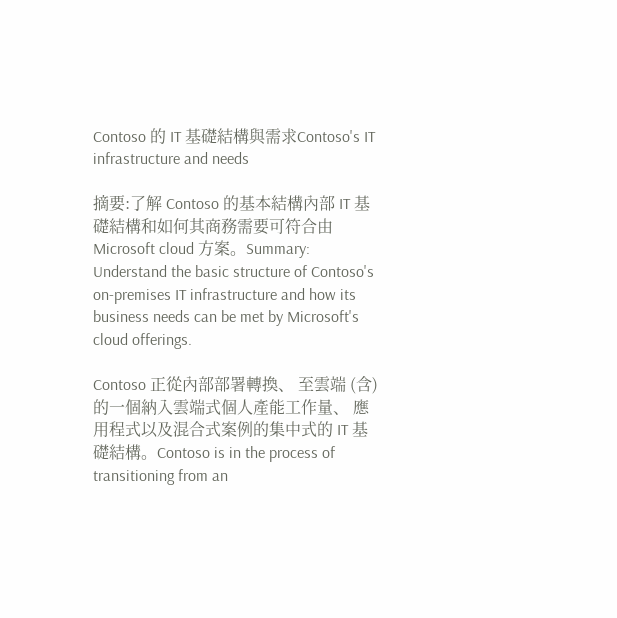Contoso 的 IT 基礎結構與需求Contoso's IT infrastructure and needs

摘要:了解 Contoso 的基本結構內部 IT 基礎結構和如何其商務需要可符合由 Microsoft cloud 方案。Summary: Understand the basic structure of Contoso's on-premises IT infrastructure and how its business needs can be met by Microsoft's cloud offerings.

Contoso 正從內部部署轉換、 至雲端 (含) 的一個納入雲端式個人產能工作量、 應用程式以及混合式案例的集中式的 IT 基礎結構。Contoso is in the process of transitioning from an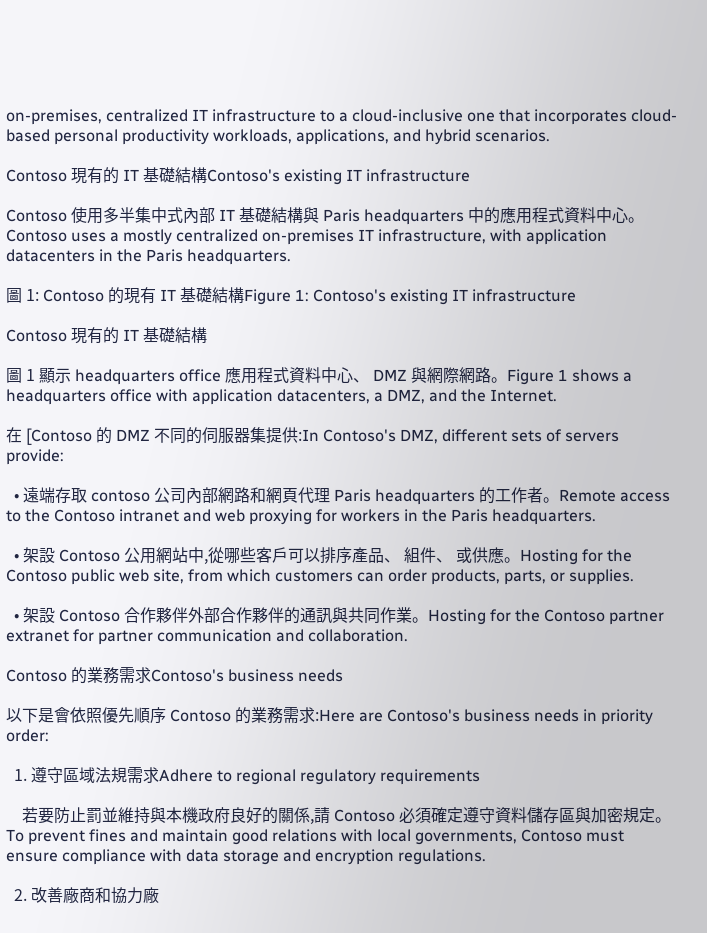on-premises, centralized IT infrastructure to a cloud-inclusive one that incorporates cloud-based personal productivity workloads, applications, and hybrid scenarios.

Contoso 現有的 IT 基礎結構Contoso's existing IT infrastructure

Contoso 使用多半集中式內部 IT 基礎結構與 Paris headquarters 中的應用程式資料中心。Contoso uses a mostly centralized on-premises IT infrastructure, with application datacenters in the Paris headquarters.

圖 1: Contoso 的現有 IT 基礎結構Figure 1: Contoso's existing IT infrastructure

Contoso 現有的 IT 基礎結構

圖 1 顯示 headquarters office 應用程式資料中心、 DMZ 與網際網路。Figure 1 shows a headquarters office with application datacenters, a DMZ, and the Internet.

在 [Contoso 的 DMZ 不同的伺服器集提供:In Contoso's DMZ, different sets of servers provide:

  • 遠端存取 contoso 公司內部網路和網頁代理 Paris headquarters 的工作者。Remote access to the Contoso intranet and web proxying for workers in the Paris headquarters.

  • 架設 Contoso 公用網站中,從哪些客戶可以排序產品、 組件、 或供應。Hosting for the Contoso public web site, from which customers can order products, parts, or supplies.

  • 架設 Contoso 合作夥伴外部合作夥伴的通訊與共同作業。Hosting for the Contoso partner extranet for partner communication and collaboration.

Contoso 的業務需求Contoso's business needs

以下是會依照優先順序 Contoso 的業務需求:Here are Contoso's business needs in priority order:

  1. 遵守區域法規需求Adhere to regional regulatory requirements

    若要防止罰並維持與本機政府良好的關係,請 Contoso 必須確定遵守資料儲存區與加密規定。To prevent fines and maintain good relations with local governments, Contoso must ensure compliance with data storage and encryption regulations.

  2. 改善廠商和協力廠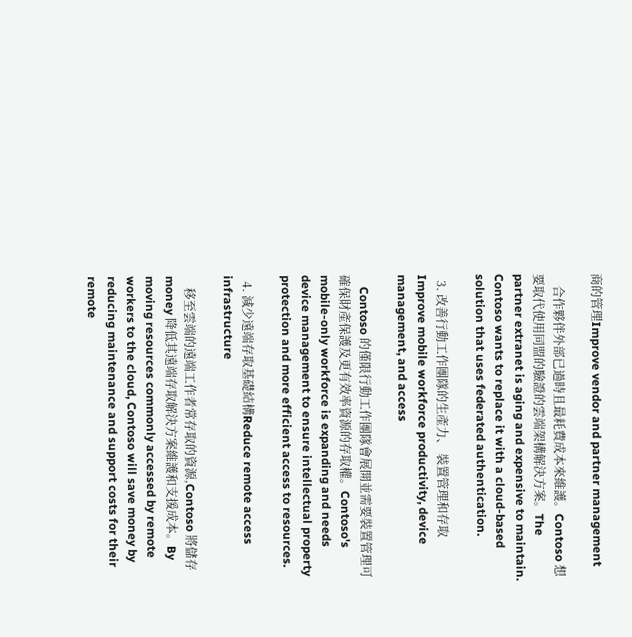商的管理Improve vendor and partner management

    合作夥伴外部已過時且最耗費成本來維護。Contoso 想要取代使用同盟的驗證的雲端架構解決方案。The partner extranet is aging and expensive to maintain. Contoso wants to replace it with a cloud-based solution that uses federated authentication.

  3. 改善行動工作團隊的生產力、 裝置管理和存取Improve mobile workforce productivity, device management, and access

    Contoso 的僅限行動工作團隊會展開並需要裝置管理可確保財產保護及更有效率資源的存取權。Contoso's mobile-only workforce is expanding and needs device management to ensure intellectual property protection and more efficient access to resources.

  4. 減少遠端存取基礎結構Reduce remote access infrastructure

    移至雲端的遠端工作者常存取的資源,Contoso 將儲存 money 降低其遠端存取解決方案維護和支援成本。By moving resources commonly accessed by remote workers to the cloud, Contoso will save money by reducing maintenance and support costs for their remote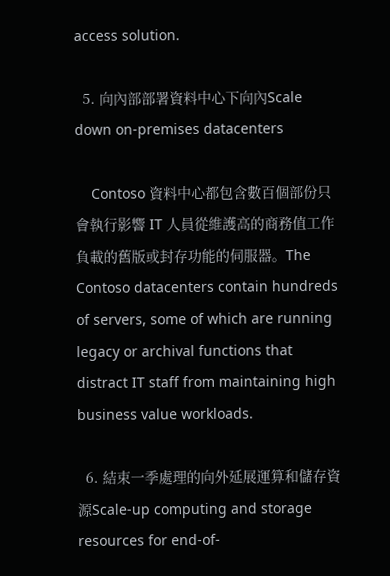access solution.

  5. 向內部部署資料中心下向內Scale down on-premises datacenters

    Contoso 資料中心都包含數百個部份只會執行影響 IT 人員從維護高的商務值工作負載的舊版或封存功能的伺服器。The Contoso datacenters contain hundreds of servers, some of which are running legacy or archival functions that distract IT staff from maintaining high business value workloads.

  6. 結束一季處理的向外延展運算和儲存資源Scale-up computing and storage resources for end-of-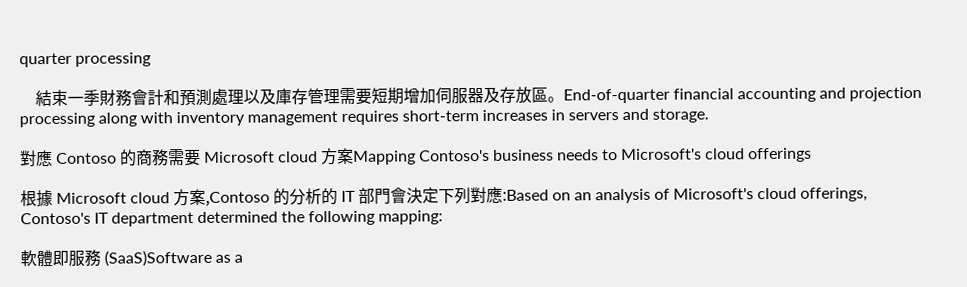quarter processing

    結束一季財務會計和預測處理以及庫存管理需要短期增加伺服器及存放區。End-of-quarter financial accounting and projection processing along with inventory management requires short-term increases in servers and storage.

對應 Contoso 的商務需要 Microsoft cloud 方案Mapping Contoso's business needs to Microsoft's cloud offerings

根據 Microsoft cloud 方案,Contoso 的分析的 IT 部門會決定下列對應:Based on an analysis of Microsoft's cloud offerings, Contoso's IT department determined the following mapping:

軟體即服務 (SaaS)Software as a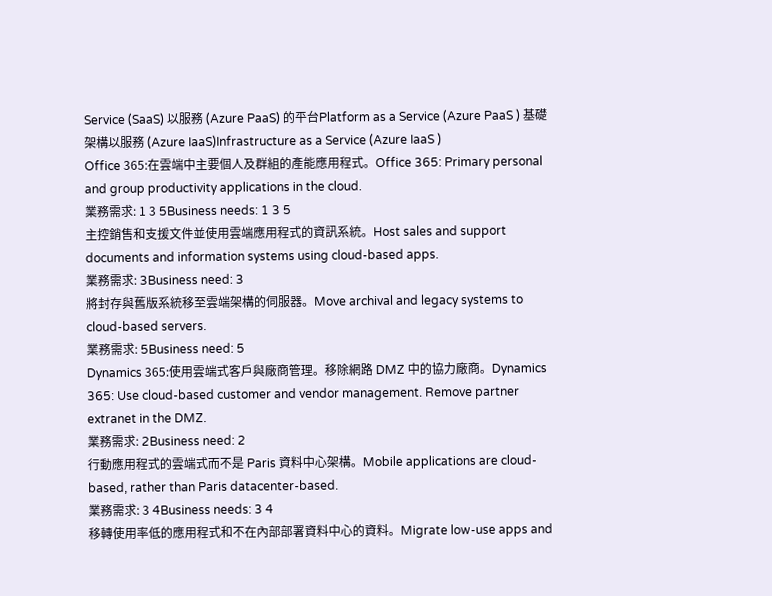Service (SaaS) 以服務 (Azure PaaS) 的平台Platform as a Service (Azure PaaS ) 基礎架構以服務 (Azure IaaS)Infrastructure as a Service (Azure IaaS )
Office 365:在雲端中主要個人及群組的產能應用程式。Office 365: Primary personal and group productivity applications in the cloud.
業務需求: 1 3 5Business needs: 1 3 5
主控銷售和支援文件並使用雲端應用程式的資訊系統。Host sales and support documents and information systems using cloud-based apps.
業務需求: 3Business need: 3
將封存與舊版系統移至雲端架構的伺服器。Move archival and legacy systems to cloud-based servers.
業務需求: 5Business need: 5
Dynamics 365:使用雲端式客戶與廠商管理。移除網路 DMZ 中的協力廠商。Dynamics 365: Use cloud-based customer and vendor management. Remove partner extranet in the DMZ.
業務需求: 2Business need: 2
行動應用程式的雲端式而不是 Paris 資料中心架構。Mobile applications are cloud-based, rather than Paris datacenter-based.
業務需求: 3 4Business needs: 3 4
移轉使用率低的應用程式和不在內部部署資料中心的資料。Migrate low-use apps and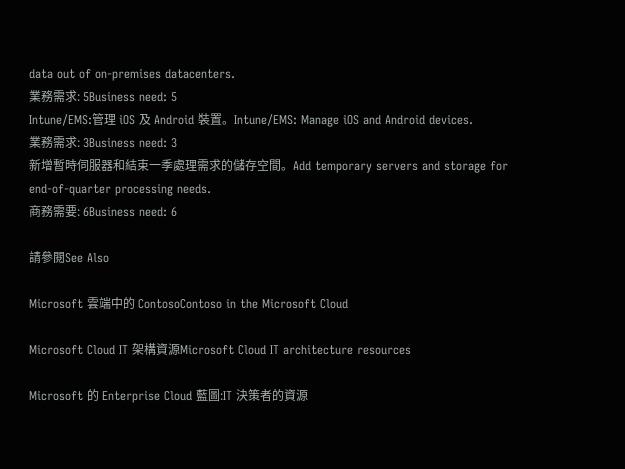data out of on-premises datacenters.
業務需求: 5Business need: 5
Intune/EMS:管理 iOS 及 Android 裝置。Intune/EMS: Manage iOS and Android devices.
業務需求: 3Business need: 3
新增暫時伺服器和結束一季處理需求的儲存空間。Add temporary servers and storage for end-of-quarter processing needs.
商務需要: 6Business need: 6

請參閱See Also

Microsoft 雲端中的 ContosoContoso in the Microsoft Cloud

Microsoft Cloud IT 架構資源Microsoft Cloud IT architecture resources

Microsoft 的 Enterprise Cloud 藍圖:IT 決策者的資源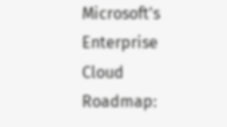Microsoft's Enterprise Cloud Roadmap: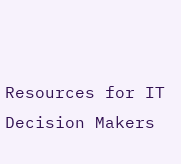Resources for IT Decision Makers